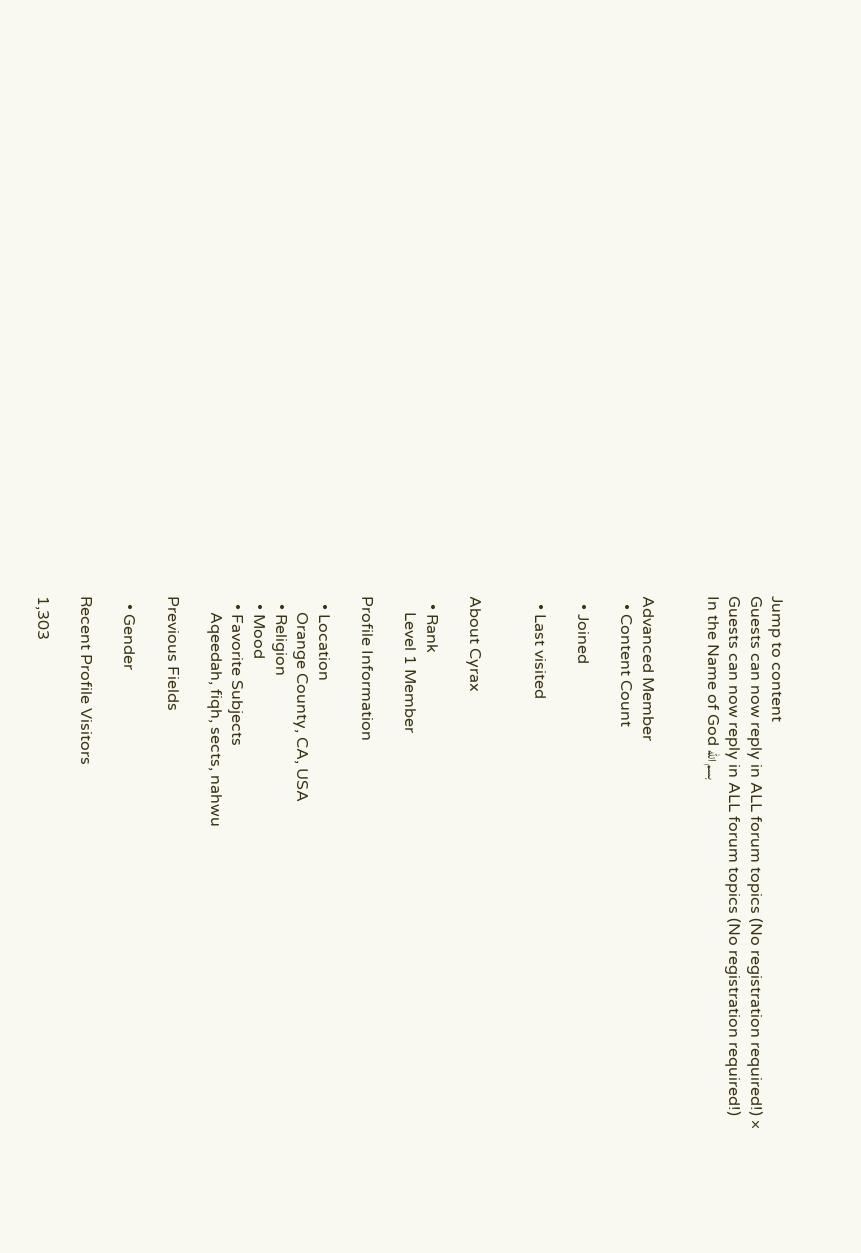Jump to content
Guests can now reply in ALL forum topics (No registration required!) ×
Guests can now reply in ALL forum topics (No registration required!)
In the Name of God بسم الله


Advanced Member
  • Content Count

  • Joined

  • Last visited


About Cyrax

  • Rank
    Level 1 Member

Profile Information

  • Location
    Orange County, CA, USA
  • Religion
  • Mood
  • Favorite Subjects
    Aqeedah, fiqh, sects, nahwu

Previous Fields

  • Gender

Recent Profile Visitors

1,303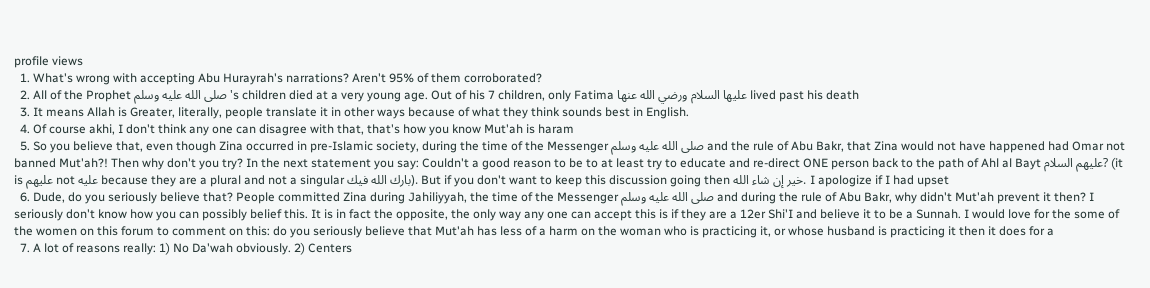profile views
  1. What's wrong with accepting Abu Hurayrah's narrations? Aren't 95% of them corroborated?
  2. All of the Prophet صلى الله عليه وسلم's children died at a very young age. Out of his 7 children, only Fatima عليها السلام ورضي الله عنها lived past his death
  3. It means Allah is Greater, literally, people translate it in other ways because of what they think sounds best in English.
  4. Of course akhi, I don't think any one can disagree with that, that's how you know Mut'ah is haram
  5. So you believe that, even though Zina occurred in pre-Islamic society, during the time of the Messenger صلى الله عليه وسلم and the rule of Abu Bakr, that Zina would not have happened had Omar not banned Mut'ah?! Then why don't you try? In the next statement you say: Couldn't a good reason to be to at least try to educate and re-direct ONE person back to the path of Ahl al Bayt عليهم السلام? (it is عليهم not عليه because they are a plural and not a singular بارك الله فيك). But if you don't want to keep this discussion going then خير إن شاء الله. I apologize if I had upset
  6. Dude, do you seriously believe that? People committed Zina during Jahiliyyah, the time of the Messenger صلى الله عليه وسلم and during the rule of Abu Bakr, why didn't Mut'ah prevent it then? I seriously don't know how you can possibly belief this. It is in fact the opposite, the only way any one can accept this is if they are a 12er Shi'I and believe it to be a Sunnah. I would love for the some of the women on this forum to comment on this: do you seriously believe that Mut'ah has less of a harm on the woman who is practicing it, or whose husband is practicing it then it does for a
  7. A lot of reasons really: 1) No Da'wah obviously. 2) Centers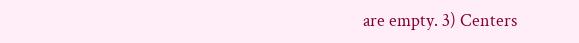are empty. 3) Centers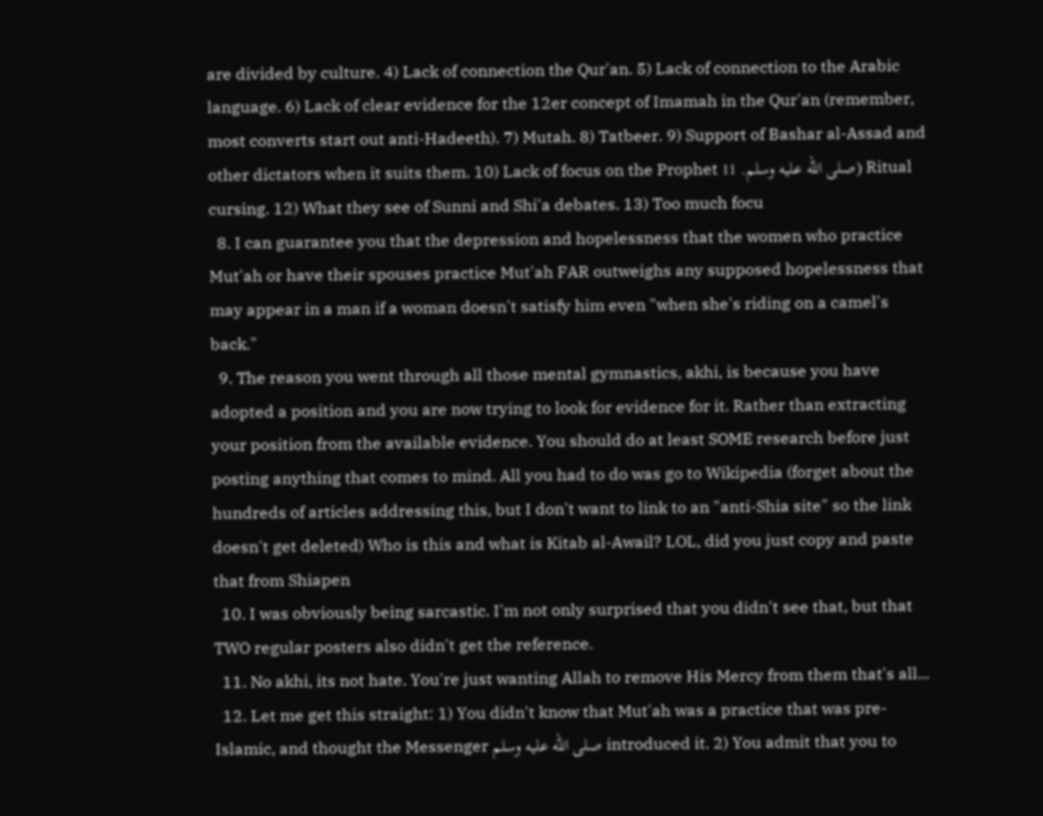are divided by culture. 4) Lack of connection the Qur'an. 5) Lack of connection to the Arabic language. 6) Lack of clear evidence for the 12er concept of Imamah in the Qur'an (remember, most converts start out anti-Hadeeth). 7) Mutah. 8) Tatbeer. 9) Support of Bashar al-Assad and other dictators when it suits them. 10) Lack of focus on the Prophet صلى الله عليه وسلم. 11) Ritual cursing. 12) What they see of Sunni and Shi'a debates. 13) Too much focu
  8. I can guarantee you that the depression and hopelessness that the women who practice Mut'ah or have their spouses practice Mut'ah FAR outweighs any supposed hopelessness that may appear in a man if a woman doesn't satisfy him even "when she's riding on a camel's back."
  9. The reason you went through all those mental gymnastics, akhi, is because you have adopted a position and you are now trying to look for evidence for it. Rather than extracting your position from the available evidence. You should do at least SOME research before just posting anything that comes to mind. All you had to do was go to Wikipedia (forget about the hundreds of articles addressing this, but I don't want to link to an "anti-Shia site" so the link doesn't get deleted) Who is this and what is Kitab al-Awail? LOL, did you just copy and paste that from Shiapen
  10. I was obviously being sarcastic. I'm not only surprised that you didn't see that, but that TWO regular posters also didn't get the reference.
  11. No akhi, its not hate. You're just wanting Allah to remove His Mercy from them that's all...
  12. Let me get this straight: 1) You didn't know that Mut'ah was a practice that was pre-Islamic, and thought the Messenger صلى الله عليه وسلم introduced it. 2) You admit that you to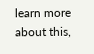learn more about this,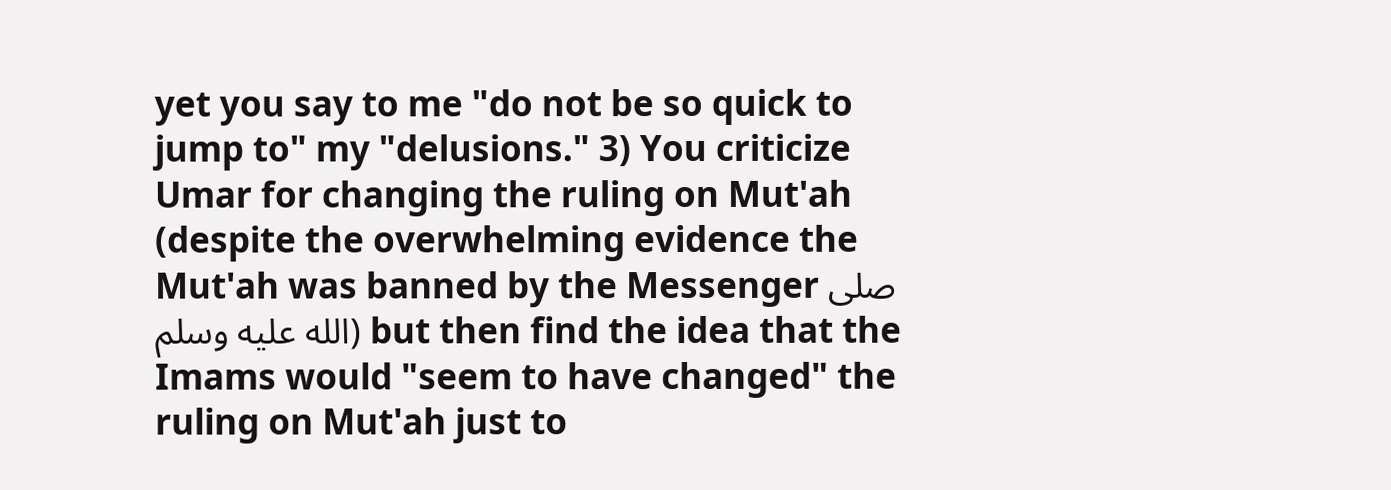yet you say to me "do not be so quick to jump to" my "delusions." 3) You criticize Umar for changing the ruling on Mut'ah (despite the overwhelming evidence the Mut'ah was banned by the Messenger صلى الله عليه وسلم) but then find the idea that the Imams would "seem to have changed" the ruling on Mut'ah just to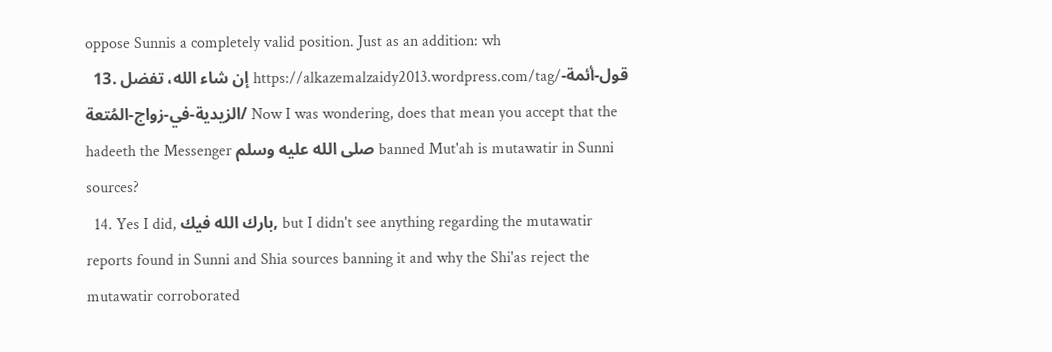oppose Sunnis a completely valid position. Just as an addition: wh
  13. إن شاء الله، تفضل https://alkazemalzaidy2013.wordpress.com/tag/قول-أئمة-الزيدية-في-زواج-المُتعة/ Now I was wondering, does that mean you accept that the hadeeth the Messenger صلى الله عليه وسلم banned Mut'ah is mutawatir in Sunni sources?
  14. Yes I did, بارك الله فيك, but I didn't see anything regarding the mutawatir reports found in Sunni and Shia sources banning it and why the Shi'as reject the mutawatir corroborated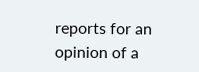reports for an opinion of a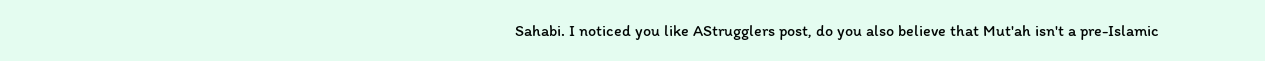Sahabi. I noticed you like AStrugglers post, do you also believe that Mut'ah isn't a pre-Islamic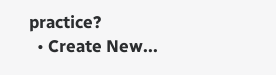practice?
  • Create New...